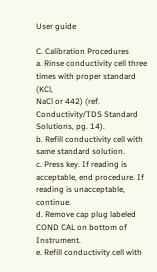User guide

C. Calibration Procedures
a. Rinse conductivity cell three times with proper standard (KCl,
NaCl or 442) (ref. Conductivity/TDS Standard Solutions, pg. 14).
b. Refill conductivity cell with same standard solution.
c. Press key. If reading is acceptable, end procedure. If
reading is unacceptable, continue.
d. Remove cap plug labeled COND CAL on bottom of Instrument.
e. Refill conductivity cell with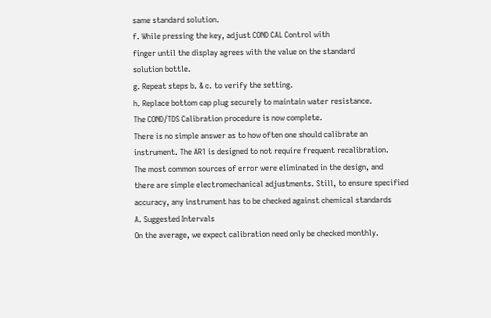same standard solution.
f. While pressing the key, adjust COND CAL Control with
finger until the display agrees with the value on the standard
solution bottle.
g. Repeat steps b. & c. to verify the setting.
h. Replace bottom cap plug securely to maintain water resistance.
The COND/TDS Calibration procedure is now complete.
There is no simple answer as to how often one should calibrate an
instrument. The AR1 is designed to not require frequent recalibration.
The most common sources of error were eliminated in the design, and
there are simple electromechanical adjustments. Still, to ensure specified
accuracy, any instrument has to be checked against chemical standards
A. Suggested Intervals
On the average, we expect calibration need only be checked monthly.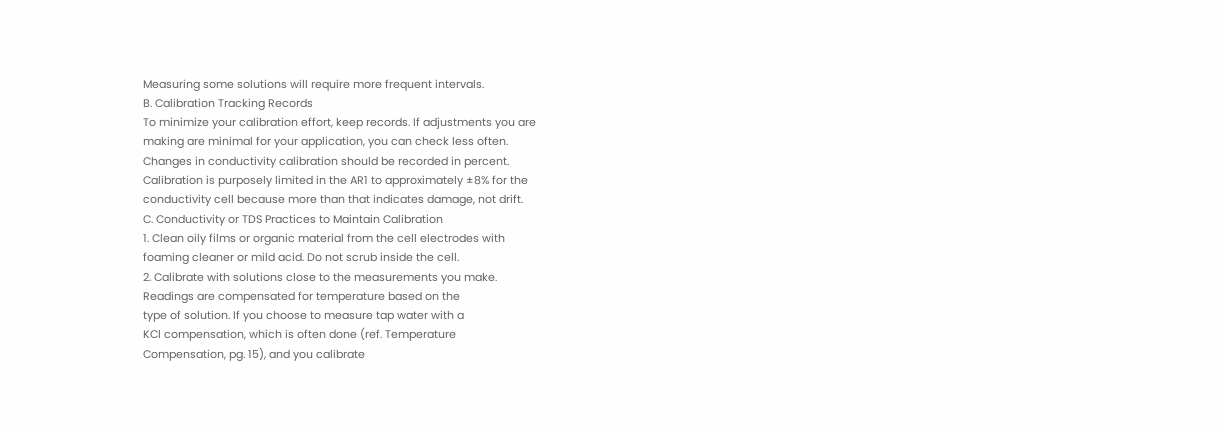Measuring some solutions will require more frequent intervals.
B. Calibration Tracking Records
To minimize your calibration effort, keep records. If adjustments you are
making are minimal for your application, you can check less often.
Changes in conductivity calibration should be recorded in percent.
Calibration is purposely limited in the AR1 to approximately ±8% for the
conductivity cell because more than that indicates damage, not drift.
C. Conductivity or TDS Practices to Maintain Calibration
1. Clean oily films or organic material from the cell electrodes with
foaming cleaner or mild acid. Do not scrub inside the cell.
2. Calibrate with solutions close to the measurements you make.
Readings are compensated for temperature based on the
type of solution. If you choose to measure tap water with a
KCl compensation, which is often done (ref. Temperature
Compensation, pg. 15), and you calibrate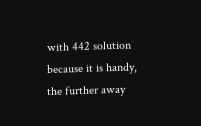with 442 solution
because it is handy, the further away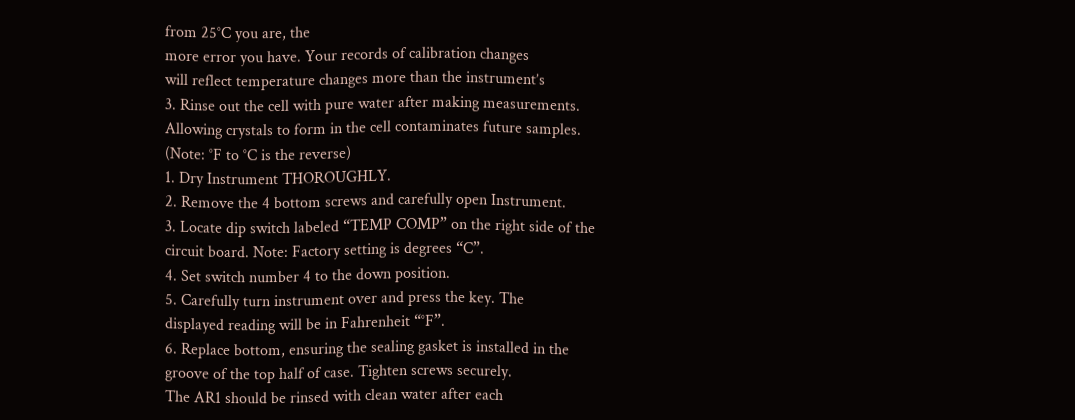from 25°C you are, the
more error you have. Your records of calibration changes
will reflect temperature changes more than the instrument’s
3. Rinse out the cell with pure water after making measurements.
Allowing crystals to form in the cell contaminates future samples.
(Note: °F to °C is the reverse)
1. Dry Instrument THOROUGHLY.
2. Remove the 4 bottom screws and carefully open Instrument.
3. Locate dip switch labeled “TEMP COMP” on the right side of the
circuit board. Note: Factory setting is degrees “C”.
4. Set switch number 4 to the down position.
5. Carefully turn instrument over and press the key. The
displayed reading will be in Fahrenheit “°F”.
6. Replace bottom, ensuring the sealing gasket is installed in the
groove of the top half of case. Tighten screws securely.
The AR1 should be rinsed with clean water after each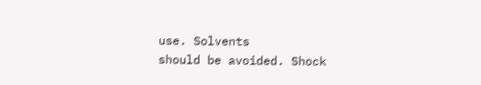use. Solvents
should be avoided. Shock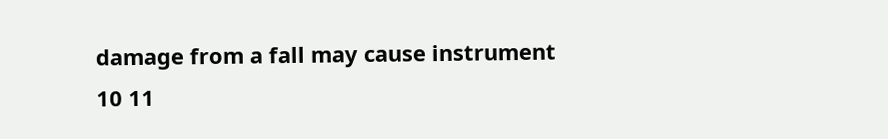damage from a fall may cause instrument
10 11